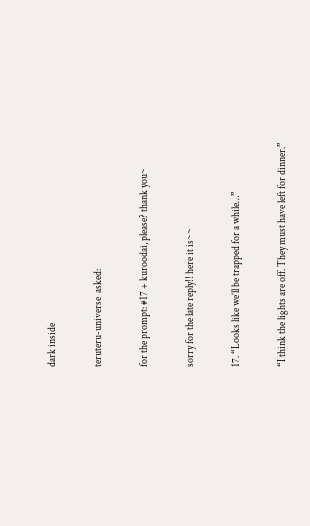dark inside

teruteru-universe  asked:

for the prompt: #17 + kuroodai, please? thank you~

sorry for the late reply!! here it is~~

17. “Looks like we’ll be trapped for a while…”

“I think the lights are off. They must have left for dinner.”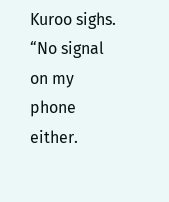Kuroo sighs. “No signal on my phone either.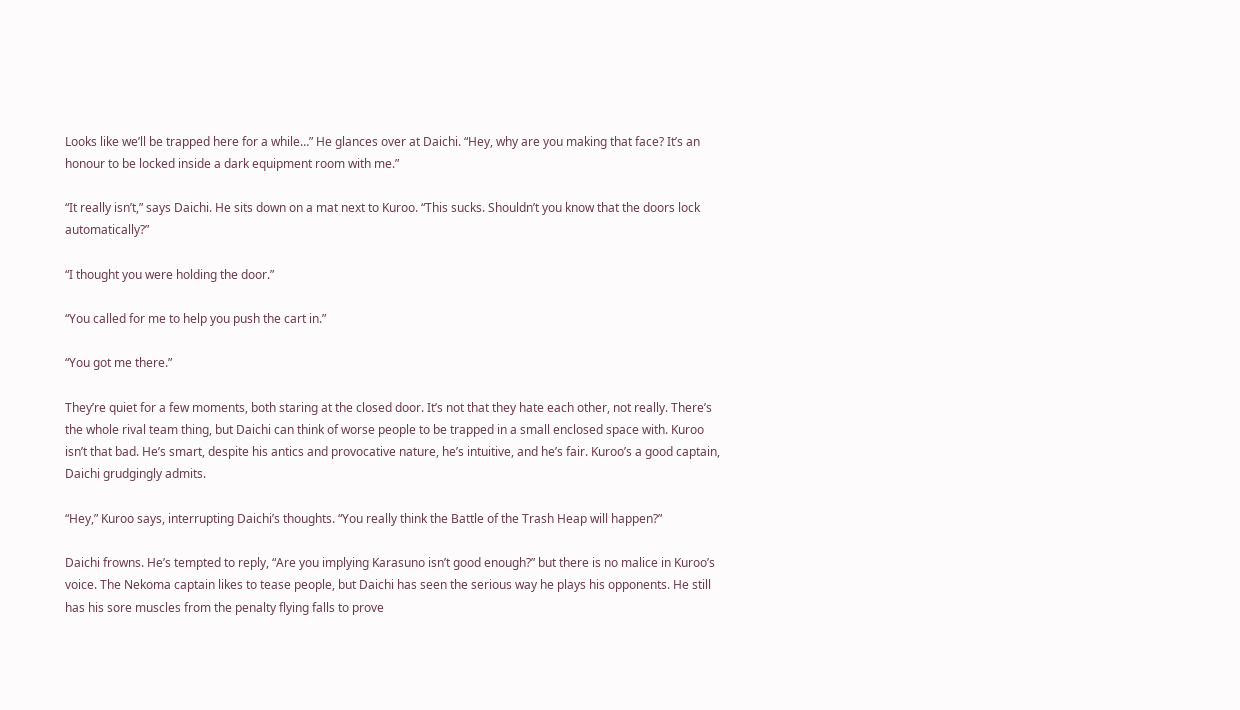Looks like we’ll be trapped here for a while…” He glances over at Daichi. “Hey, why are you making that face? It’s an honour to be locked inside a dark equipment room with me.”

“It really isn’t,” says Daichi. He sits down on a mat next to Kuroo. “This sucks. Shouldn’t you know that the doors lock automatically?”

“I thought you were holding the door.”

“You called for me to help you push the cart in.”

“You got me there.”

They’re quiet for a few moments, both staring at the closed door. It’s not that they hate each other, not really. There’s the whole rival team thing, but Daichi can think of worse people to be trapped in a small enclosed space with. Kuroo isn’t that bad. He’s smart, despite his antics and provocative nature, he’s intuitive, and he’s fair. Kuroo’s a good captain, Daichi grudgingly admits.

“Hey,” Kuroo says, interrupting Daichi’s thoughts. “You really think the Battle of the Trash Heap will happen?”

Daichi frowns. He’s tempted to reply, “Are you implying Karasuno isn’t good enough?” but there is no malice in Kuroo’s voice. The Nekoma captain likes to tease people, but Daichi has seen the serious way he plays his opponents. He still has his sore muscles from the penalty flying falls to prove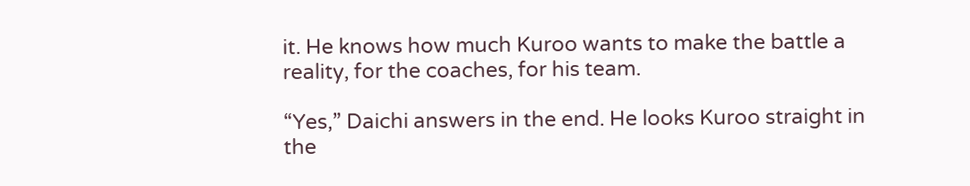it. He knows how much Kuroo wants to make the battle a reality, for the coaches, for his team.

“Yes,” Daichi answers in the end. He looks Kuroo straight in the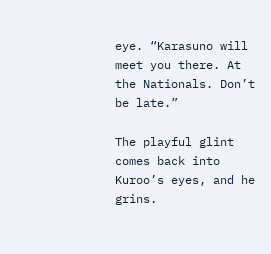eye. “Karasuno will meet you there. At the Nationals. Don’t be late.”

The playful glint comes back into Kuroo’s eyes, and he grins.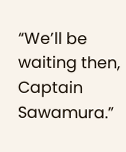“We’ll be waiting then, Captain Sawamura.”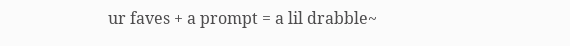ur faves + a prompt = a lil drabble~